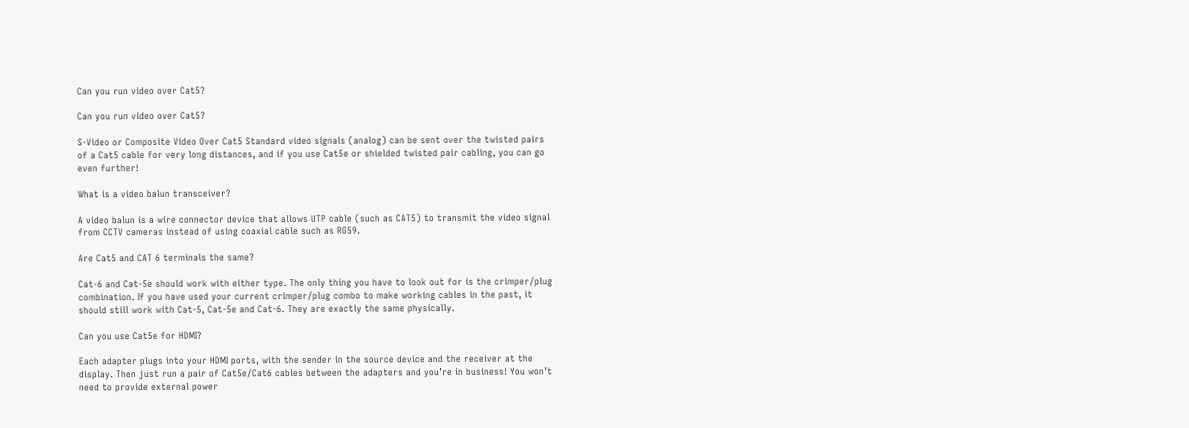Can you run video over Cat5?

Can you run video over Cat5?

S-Video or Composite Video Over Cat5 Standard video signals (analog) can be sent over the twisted pairs of a Cat5 cable for very long distances, and if you use Cat5e or shielded twisted pair cabling, you can go even further!

What is a video balun transceiver?

A video balun is a wire connector device that allows UTP cable (such as CAT5) to transmit the video signal from CCTV cameras instead of using coaxial cable such as RG59.

Are Cat5 and CAT 6 terminals the same?

Cat-6 and Cat-5e should work with either type. The only thing you have to look out for is the crimper/plug combination. If you have used your current crimper/plug combo to make working cables in the past, it should still work with Cat-5, Cat-5e and Cat-6. They are exactly the same physically.

Can you use Cat5e for HDMI?

Each adapter plugs into your HDMI ports, with the sender in the source device and the receiver at the display. Then just run a pair of Cat5e/Cat6 cables between the adapters and you’re in business! You won’t need to provide external power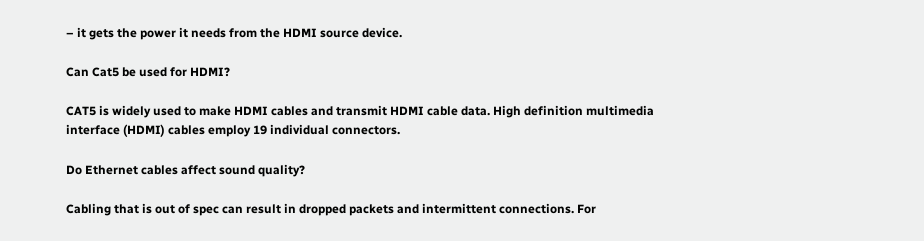– it gets the power it needs from the HDMI source device.

Can Cat5 be used for HDMI?

CAT5 is widely used to make HDMI cables and transmit HDMI cable data. High definition multimedia interface (HDMI) cables employ 19 individual connectors.

Do Ethernet cables affect sound quality?

Cabling that is out of spec can result in dropped packets and intermittent connections. For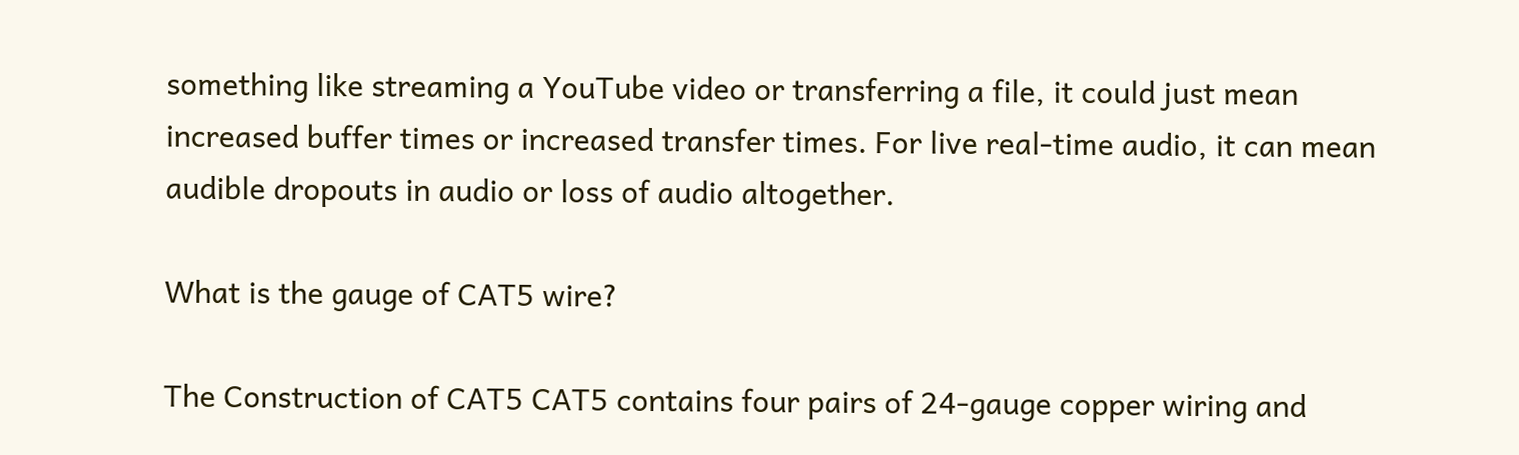something like streaming a YouTube video or transferring a file, it could just mean increased buffer times or increased transfer times. For live real-time audio, it can mean audible dropouts in audio or loss of audio altogether.

What is the gauge of CAT5 wire?

The Construction of CAT5 CAT5 contains four pairs of 24-gauge copper wiring and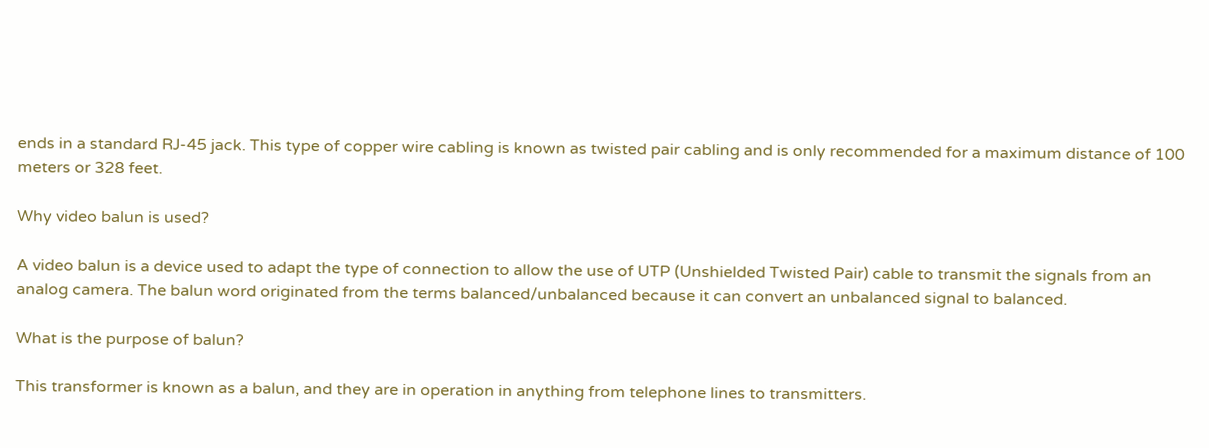ends in a standard RJ-45 jack. This type of copper wire cabling is known as twisted pair cabling and is only recommended for a maximum distance of 100 meters or 328 feet.

Why video balun is used?

A video balun is a device used to adapt the type of connection to allow the use of UTP (Unshielded Twisted Pair) cable to transmit the signals from an analog camera. The balun word originated from the terms balanced/unbalanced because it can convert an unbalanced signal to balanced.

What is the purpose of balun?

This transformer is known as a balun, and they are in operation in anything from telephone lines to transmitters.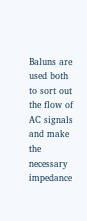Baluns are used both to sort out the flow of AC signals and make the necessary impedance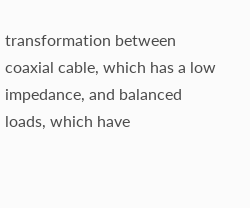transformation between coaxial cable, which has a low impedance, and balanced loads, which have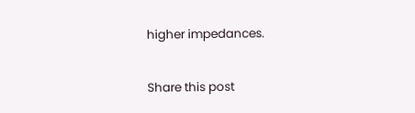higher impedances.

Share this post